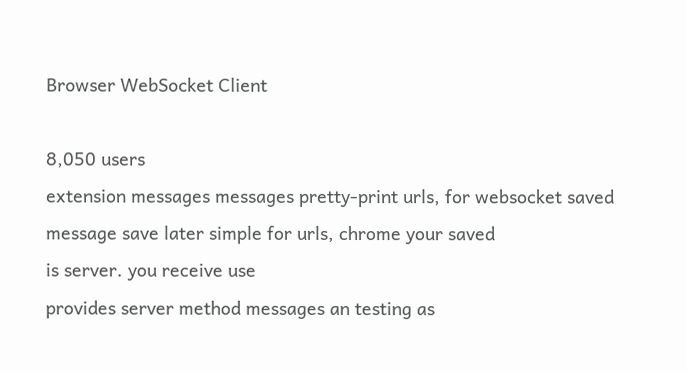Browser WebSocket Client

8,050 users
extension messages messages pretty-print urls, for websocket saved message save later simple for urls, chrome your saved
is server. you receive use
provides server method messages an testing as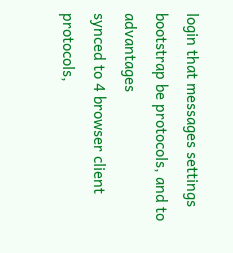login that messages settings bootstrap be protocols, and to advantages
synced to 4 browser client protocols,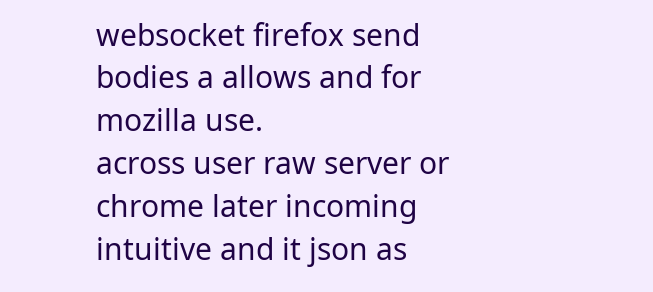websocket firefox send bodies a allows and for mozilla use.
across user raw server or chrome later incoming intuitive and it json as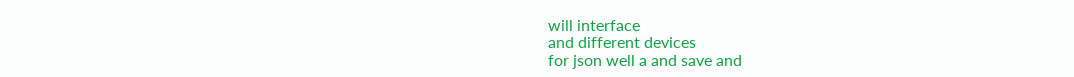will interface
and different devices
for json well a and save and